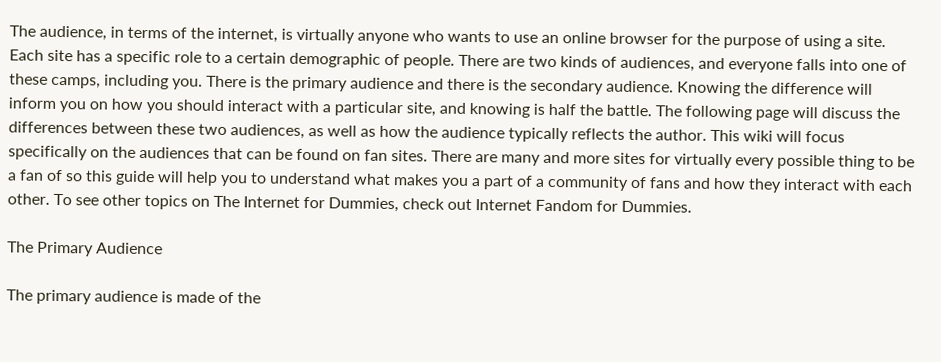The audience, in terms of the internet, is virtually anyone who wants to use an online browser for the purpose of using a site. Each site has a specific role to a certain demographic of people. There are two kinds of audiences, and everyone falls into one of these camps, including you. There is the primary audience and there is the secondary audience. Knowing the difference will inform you on how you should interact with a particular site, and knowing is half the battle. The following page will discuss the differences between these two audiences, as well as how the audience typically reflects the author. This wiki will focus specifically on the audiences that can be found on fan sites. There are many and more sites for virtually every possible thing to be a fan of so this guide will help you to understand what makes you a part of a community of fans and how they interact with each other. To see other topics on The Internet for Dummies, check out Internet Fandom for Dummies.

The Primary Audience

The primary audience is made of the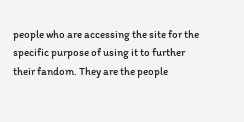people who are accessing the site for the specific purpose of using it to further their fandom. They are the people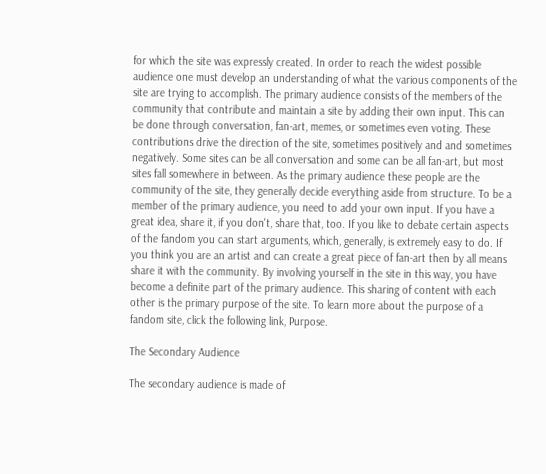for which the site was expressly created. In order to reach the widest possible audience one must develop an understanding of what the various components of the site are trying to accomplish. The primary audience consists of the members of the community that contribute and maintain a site by adding their own input. This can be done through conversation, fan-art, memes, or sometimes even voting. These contributions drive the direction of the site, sometimes positively and and sometimes negatively. Some sites can be all conversation and some can be all fan-art, but most sites fall somewhere in between. As the primary audience these people are the community of the site, they generally decide everything aside from structure. To be a member of the primary audience, you need to add your own input. If you have a great idea, share it, if you don't, share that, too. If you like to debate certain aspects of the fandom you can start arguments, which, generally, is extremely easy to do. If you think you are an artist and can create a great piece of fan-art then by all means share it with the community. By involving yourself in the site in this way, you have become a definite part of the primary audience. This sharing of content with each other is the primary purpose of the site. To learn more about the purpose of a fandom site, click the following link, Purpose.

The Secondary Audience

The secondary audience is made of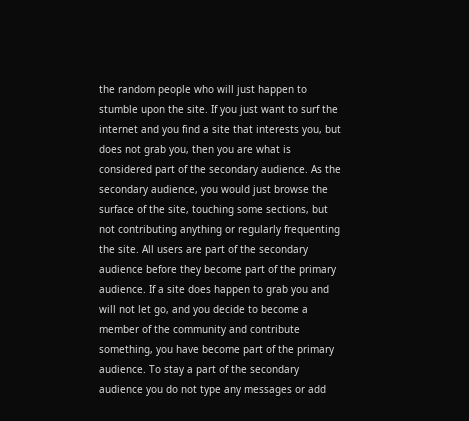the random people who will just happen to stumble upon the site. If you just want to surf the internet and you find a site that interests you, but does not grab you, then you are what is considered part of the secondary audience. As the secondary audience, you would just browse the surface of the site, touching some sections, but not contributing anything or regularly frequenting the site. All users are part of the secondary audience before they become part of the primary audience. If a site does happen to grab you and will not let go, and you decide to become a member of the community and contribute something, you have become part of the primary audience. To stay a part of the secondary audience you do not type any messages or add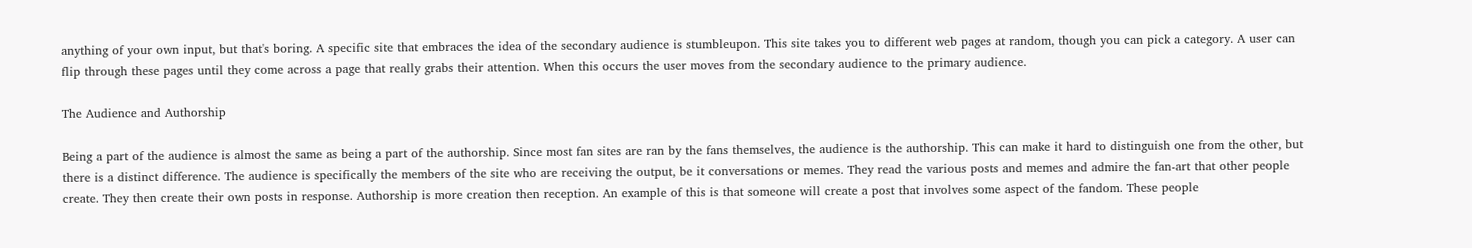anything of your own input, but that's boring. A specific site that embraces the idea of the secondary audience is stumbleupon. This site takes you to different web pages at random, though you can pick a category. A user can flip through these pages until they come across a page that really grabs their attention. When this occurs the user moves from the secondary audience to the primary audience.

The Audience and Authorship

Being a part of the audience is almost the same as being a part of the authorship. Since most fan sites are ran by the fans themselves, the audience is the authorship. This can make it hard to distinguish one from the other, but there is a distinct difference. The audience is specifically the members of the site who are receiving the output, be it conversations or memes. They read the various posts and memes and admire the fan-art that other people create. They then create their own posts in response. Authorship is more creation then reception. An example of this is that someone will create a post that involves some aspect of the fandom. These people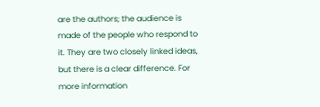are the authors; the audience is made of the people who respond to it. They are two closely linked ideas, but there is a clear difference. For more information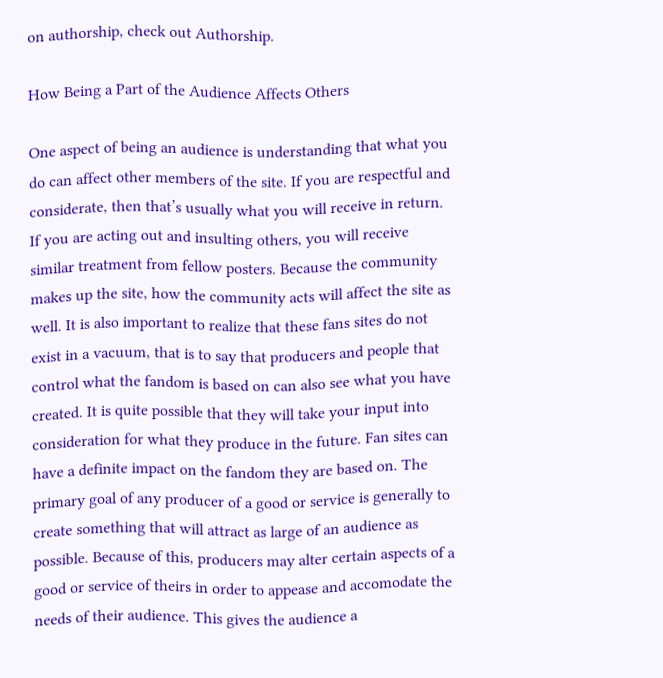on authorship, check out Authorship.

How Being a Part of the Audience Affects Others

One aspect of being an audience is understanding that what you do can affect other members of the site. If you are respectful and considerate, then that’s usually what you will receive in return. If you are acting out and insulting others, you will receive similar treatment from fellow posters. Because the community makes up the site, how the community acts will affect the site as well. It is also important to realize that these fans sites do not exist in a vacuum, that is to say that producers and people that control what the fandom is based on can also see what you have created. It is quite possible that they will take your input into consideration for what they produce in the future. Fan sites can have a definite impact on the fandom they are based on. The primary goal of any producer of a good or service is generally to create something that will attract as large of an audience as possible. Because of this, producers may alter certain aspects of a good or service of theirs in order to appease and accomodate the needs of their audience. This gives the audience a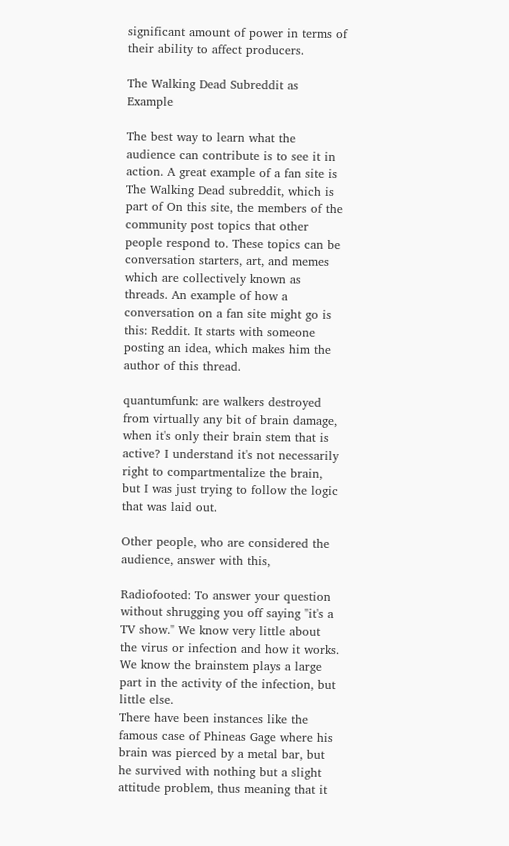significant amount of power in terms of their ability to affect producers.

The Walking Dead Subreddit as Example

The best way to learn what the audience can contribute is to see it in action. A great example of a fan site is The Walking Dead subreddit, which is part of On this site, the members of the community post topics that other people respond to. These topics can be conversation starters, art, and memes which are collectively known as threads. An example of how a conversation on a fan site might go is this: Reddit. It starts with someone posting an idea, which makes him the author of this thread.

quantumfunk: are walkers destroyed from virtually any bit of brain damage, when it's only their brain stem that is active? I understand it's not necessarily right to compartmentalize the brain, but I was just trying to follow the logic that was laid out.

Other people, who are considered the audience, answer with this,

Radiofooted: To answer your question without shrugging you off saying "it's a TV show." We know very little about the virus or infection and how it works. We know the brainstem plays a large part in the activity of the infection, but little else.
There have been instances like the famous case of Phineas Gage where his brain was pierced by a metal bar, but he survived with nothing but a slight attitude problem, thus meaning that it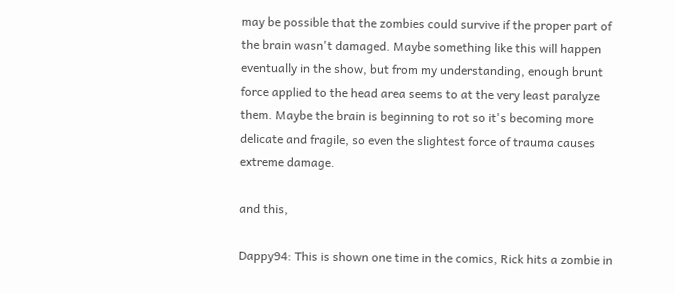may be possible that the zombies could survive if the proper part of the brain wasn't damaged. Maybe something like this will happen eventually in the show, but from my understanding, enough brunt force applied to the head area seems to at the very least paralyze them. Maybe the brain is beginning to rot so it's becoming more delicate and fragile, so even the slightest force of trauma causes extreme damage.

and this,

Dappy94: This is shown one time in the comics, Rick hits a zombie in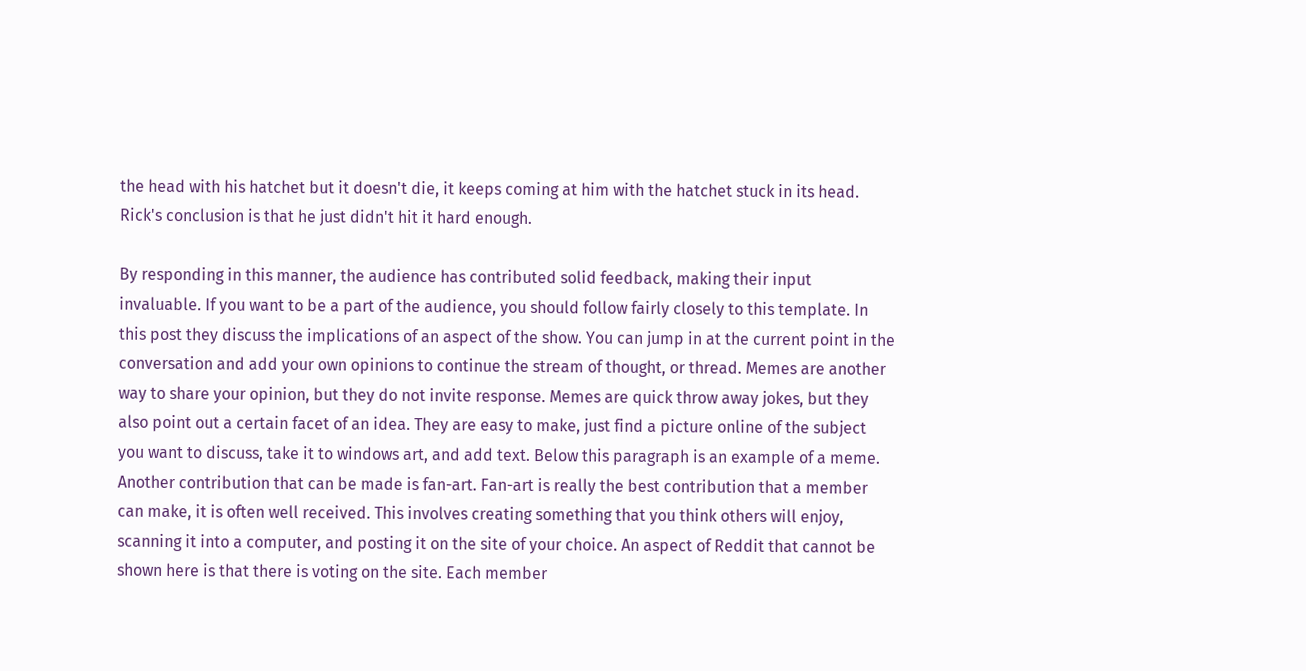the head with his hatchet but it doesn't die, it keeps coming at him with the hatchet stuck in its head.
Rick's conclusion is that he just didn't hit it hard enough.

By responding in this manner, the audience has contributed solid feedback, making their input invaluable. If you want to be a part of the audience, you should follow fairly closely to this template. In this post they discuss the implications of an aspect of the show. You can jump in at the current point in the conversation and add your own opinions to continue the stream of thought, or thread. Memes are another way to share your opinion, but they do not invite response. Memes are quick throw away jokes, but they also point out a certain facet of an idea. They are easy to make, just find a picture online of the subject you want to discuss, take it to windows art, and add text. Below this paragraph is an example of a meme. Another contribution that can be made is fan-art. Fan-art is really the best contribution that a member can make, it is often well received. This involves creating something that you think others will enjoy, scanning it into a computer, and posting it on the site of your choice. An aspect of Reddit that cannot be shown here is that there is voting on the site. Each member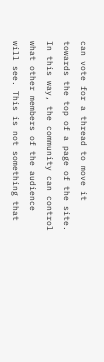can vote for a thread to move it towards the top of a page of the site. In this way, the community can control what other members of the audience will see. This is not something that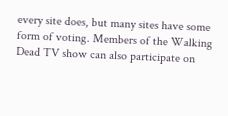every site does, but many sites have some form of voting. Members of the Walking Dead TV show can also participate on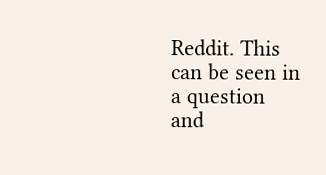Reddit. This can be seen in a question and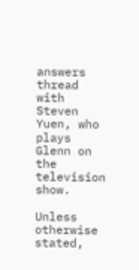answers thread with Steven Yuen, who plays Glenn on the television show.

Unless otherwise stated,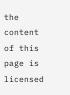the content of this page is licensed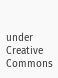under Creative Commons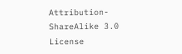Attribution-ShareAlike 3.0 License